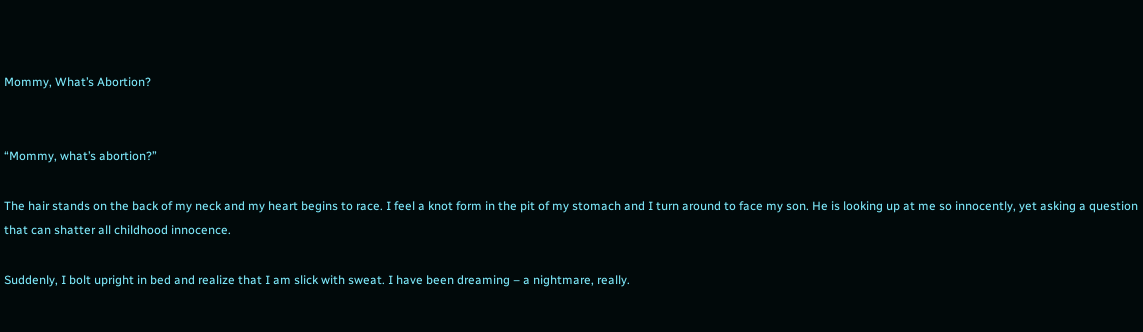Mommy, What’s Abortion?


“Mommy, what’s abortion?”

The hair stands on the back of my neck and my heart begins to race. I feel a knot form in the pit of my stomach and I turn around to face my son. He is looking up at me so innocently, yet asking a question that can shatter all childhood innocence.

Suddenly, I bolt upright in bed and realize that I am slick with sweat. I have been dreaming – a nightmare, really.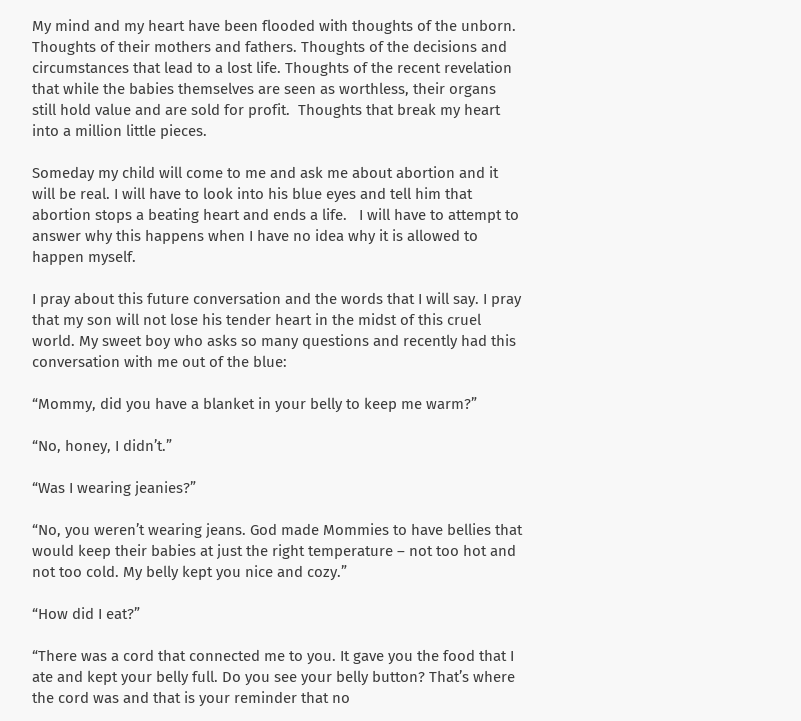My mind and my heart have been flooded with thoughts of the unborn. Thoughts of their mothers and fathers. Thoughts of the decisions and circumstances that lead to a lost life. Thoughts of the recent revelation that while the babies themselves are seen as worthless, their organs still hold value and are sold for profit.  Thoughts that break my heart into a million little pieces.

Someday my child will come to me and ask me about abortion and it will be real. I will have to look into his blue eyes and tell him that abortion stops a beating heart and ends a life.   I will have to attempt to answer why this happens when I have no idea why it is allowed to happen myself.

I pray about this future conversation and the words that I will say. I pray that my son will not lose his tender heart in the midst of this cruel world. My sweet boy who asks so many questions and recently had this conversation with me out of the blue:

“Mommy, did you have a blanket in your belly to keep me warm?”

“No, honey, I didn’t.”

“Was I wearing jeanies?”

“No, you weren’t wearing jeans. God made Mommies to have bellies that would keep their babies at just the right temperature – not too hot and not too cold. My belly kept you nice and cozy.”

“How did I eat?”

“There was a cord that connected me to you. It gave you the food that I ate and kept your belly full. Do you see your belly button? That’s where the cord was and that is your reminder that no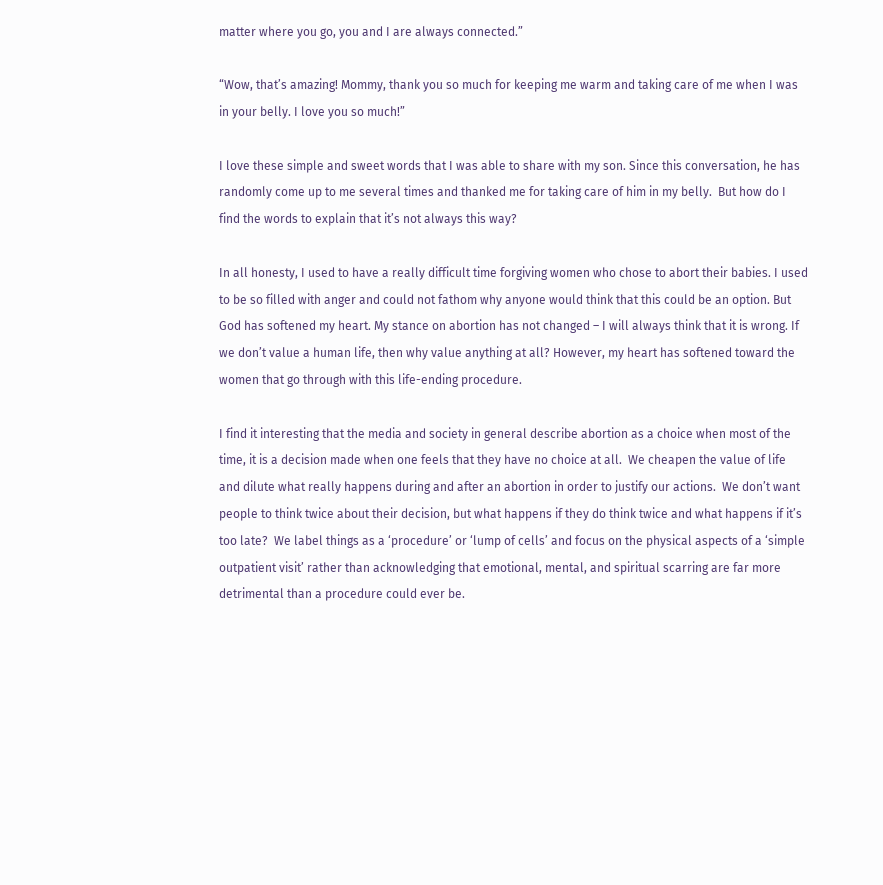matter where you go, you and I are always connected.”

“Wow, that’s amazing! Mommy, thank you so much for keeping me warm and taking care of me when I was in your belly. I love you so much!”

I love these simple and sweet words that I was able to share with my son. Since this conversation, he has randomly come up to me several times and thanked me for taking care of him in my belly.  But how do I find the words to explain that it’s not always this way?

In all honesty, I used to have a really difficult time forgiving women who chose to abort their babies. I used to be so filled with anger and could not fathom why anyone would think that this could be an option. But God has softened my heart. My stance on abortion has not changed – I will always think that it is wrong. If we don’t value a human life, then why value anything at all? However, my heart has softened toward the women that go through with this life-ending procedure.

I find it interesting that the media and society in general describe abortion as a choice when most of the time, it is a decision made when one feels that they have no choice at all.  We cheapen the value of life and dilute what really happens during and after an abortion in order to justify our actions.  We don’t want people to think twice about their decision, but what happens if they do think twice and what happens if it’s too late?  We label things as a ‘procedure’ or ‘lump of cells’ and focus on the physical aspects of a ‘simple outpatient visit’ rather than acknowledging that emotional, mental, and spiritual scarring are far more detrimental than a procedure could ever be.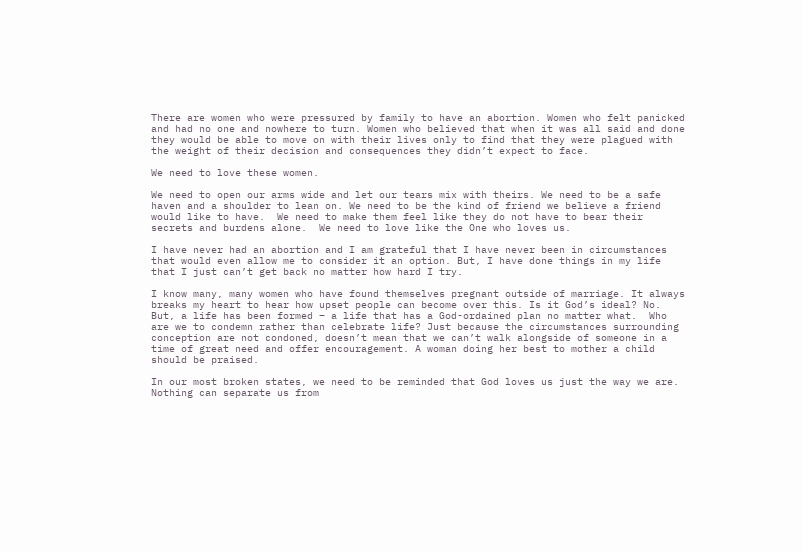There are women who were pressured by family to have an abortion. Women who felt panicked and had no one and nowhere to turn. Women who believed that when it was all said and done they would be able to move on with their lives only to find that they were plagued with the weight of their decision and consequences they didn’t expect to face.

We need to love these women.

We need to open our arms wide and let our tears mix with theirs. We need to be a safe haven and a shoulder to lean on. We need to be the kind of friend we believe a friend would like to have.  We need to make them feel like they do not have to bear their secrets and burdens alone.  We need to love like the One who loves us.

I have never had an abortion and I am grateful that I have never been in circumstances that would even allow me to consider it an option. But, I have done things in my life that I just can’t get back no matter how hard I try.

I know many, many women who have found themselves pregnant outside of marriage. It always breaks my heart to hear how upset people can become over this. Is it God’s ideal? No. But, a life has been formed – a life that has a God-ordained plan no matter what.  Who are we to condemn rather than celebrate life? Just because the circumstances surrounding conception are not condoned, doesn’t mean that we can’t walk alongside of someone in a time of great need and offer encouragement. A woman doing her best to mother a child should be praised.

In our most broken states, we need to be reminded that God loves us just the way we are. Nothing can separate us from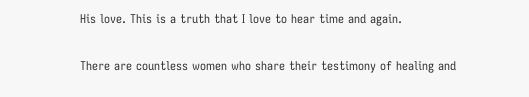His love. This is a truth that I love to hear time and again.

There are countless women who share their testimony of healing and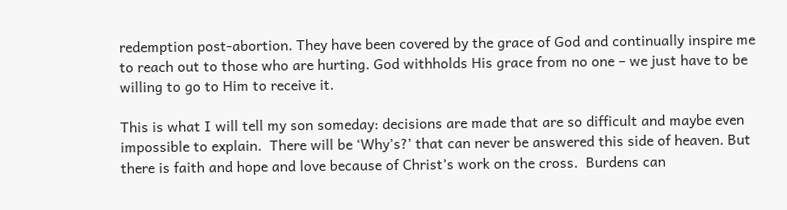redemption post-abortion. They have been covered by the grace of God and continually inspire me to reach out to those who are hurting. God withholds His grace from no one – we just have to be willing to go to Him to receive it.

This is what I will tell my son someday: decisions are made that are so difficult and maybe even impossible to explain.  There will be ‘Why’s?’ that can never be answered this side of heaven. But there is faith and hope and love because of Christ’s work on the cross.  Burdens can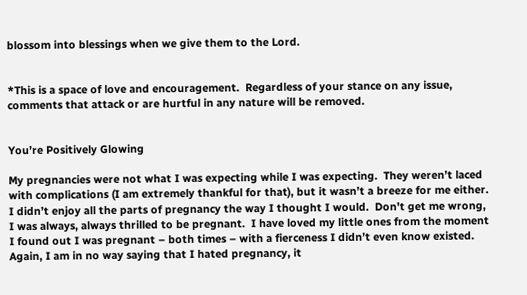blossom into blessings when we give them to the Lord.


*This is a space of love and encouragement.  Regardless of your stance on any issue, comments that attack or are hurtful in any nature will be removed.


You’re Positively Glowing

My pregnancies were not what I was expecting while I was expecting.  They weren’t laced with complications (I am extremely thankful for that), but it wasn’t a breeze for me either.  I didn’t enjoy all the parts of pregnancy the way I thought I would.  Don’t get me wrong, I was always, always thrilled to be pregnant.  I have loved my little ones from the moment I found out I was pregnant – both times – with a fierceness I didn’t even know existed.  Again, I am in no way saying that I hated pregnancy, it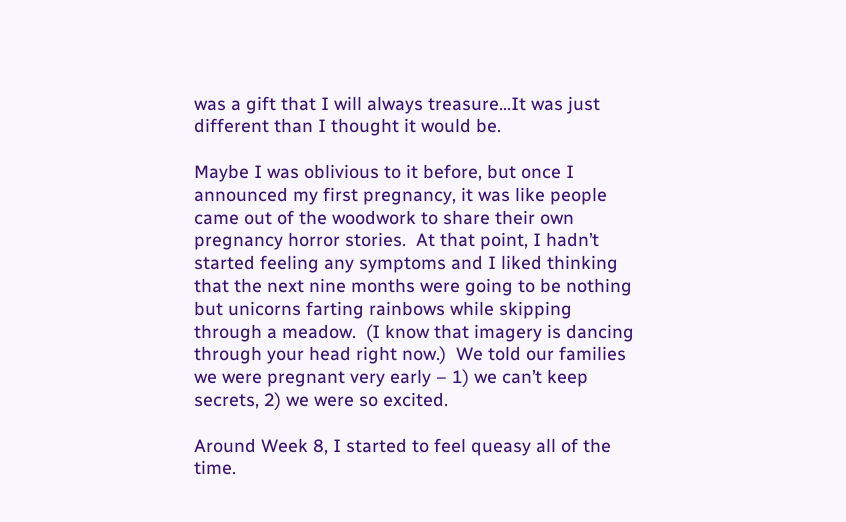was a gift that I will always treasure…It was just different than I thought it would be.

Maybe I was oblivious to it before, but once I announced my first pregnancy, it was like people came out of the woodwork to share their own pregnancy horror stories.  At that point, I hadn’t started feeling any symptoms and I liked thinking that the next nine months were going to be nothing but unicorns farting rainbows while skipping through a meadow.  (I know that imagery is dancing through your head right now.)  We told our families we were pregnant very early – 1) we can’t keep secrets, 2) we were so excited.

Around Week 8, I started to feel queasy all of the time.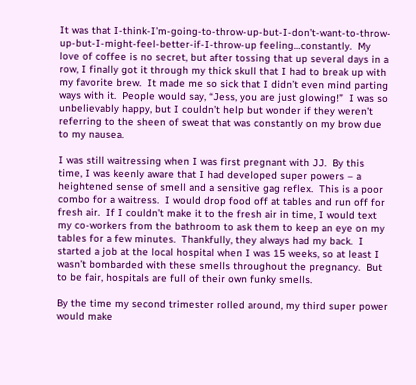It was that I-think-I’m-going-to-throw-up-but-I-don’t-want-to-throw-up-but-I-might-feel-better-if-I-throw-up feeling…constantly.  My love of coffee is no secret, but after tossing that up several days in a row, I finally got it through my thick skull that I had to break up with my favorite brew.  It made me so sick that I didn’t even mind parting ways with it.  People would say, “Jess, you are just glowing!”  I was so unbelievably happy, but I couldn’t help but wonder if they weren’t referring to the sheen of sweat that was constantly on my brow due to my nausea.

I was still waitressing when I was first pregnant with JJ.  By this time, I was keenly aware that I had developed super powers – a heightened sense of smell and a sensitive gag reflex.  This is a poor combo for a waitress.  I would drop food off at tables and run off for fresh air.  If I couldn’t make it to the fresh air in time, I would text my co-workers from the bathroom to ask them to keep an eye on my tables for a few minutes.  Thankfully, they always had my back.  I started a job at the local hospital when I was 15 weeks, so at least I wasn’t bombarded with these smells throughout the pregnancy.  But to be fair, hospitals are full of their own funky smells.

By the time my second trimester rolled around, my third super power would make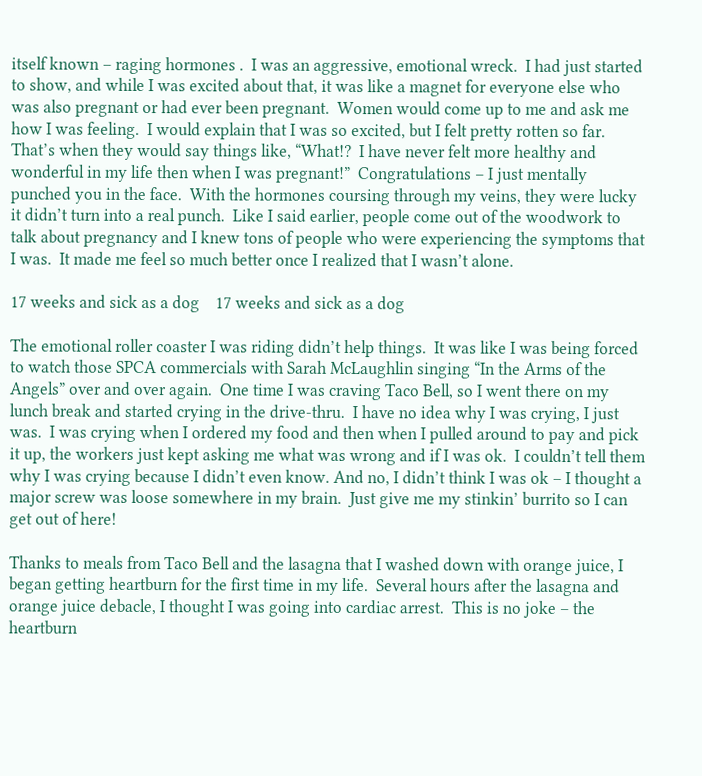itself known – raging hormones .  I was an aggressive, emotional wreck.  I had just started to show, and while I was excited about that, it was like a magnet for everyone else who was also pregnant or had ever been pregnant.  Women would come up to me and ask me how I was feeling.  I would explain that I was so excited, but I felt pretty rotten so far.  That’s when they would say things like, “What!?  I have never felt more healthy and wonderful in my life then when I was pregnant!”  Congratulations – I just mentally punched you in the face.  With the hormones coursing through my veins, they were lucky it didn’t turn into a real punch.  Like I said earlier, people come out of the woodwork to talk about pregnancy and I knew tons of people who were experiencing the symptoms that I was.  It made me feel so much better once I realized that I wasn’t alone.

17 weeks and sick as a dog    17 weeks and sick as a dog

The emotional roller coaster I was riding didn’t help things.  It was like I was being forced to watch those SPCA commercials with Sarah McLaughlin singing “In the Arms of the Angels” over and over again.  One time I was craving Taco Bell, so I went there on my lunch break and started crying in the drive-thru.  I have no idea why I was crying, I just was.  I was crying when I ordered my food and then when I pulled around to pay and pick it up, the workers just kept asking me what was wrong and if I was ok.  I couldn’t tell them why I was crying because I didn’t even know. And no, I didn’t think I was ok – I thought a major screw was loose somewhere in my brain.  Just give me my stinkin’ burrito so I can get out of here!

Thanks to meals from Taco Bell and the lasagna that I washed down with orange juice, I began getting heartburn for the first time in my life.  Several hours after the lasagna and orange juice debacle, I thought I was going into cardiac arrest.  This is no joke – the heartburn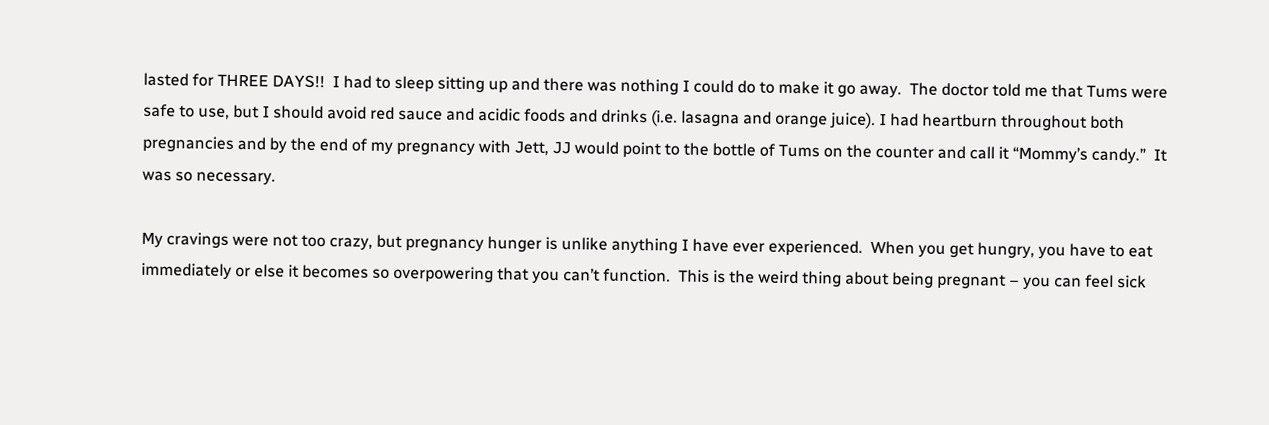lasted for THREE DAYS!!  I had to sleep sitting up and there was nothing I could do to make it go away.  The doctor told me that Tums were safe to use, but I should avoid red sauce and acidic foods and drinks (i.e. lasagna and orange juice). I had heartburn throughout both pregnancies and by the end of my pregnancy with Jett, JJ would point to the bottle of Tums on the counter and call it “Mommy’s candy.”  It was so necessary.

My cravings were not too crazy, but pregnancy hunger is unlike anything I have ever experienced.  When you get hungry, you have to eat immediately or else it becomes so overpowering that you can’t function.  This is the weird thing about being pregnant – you can feel sick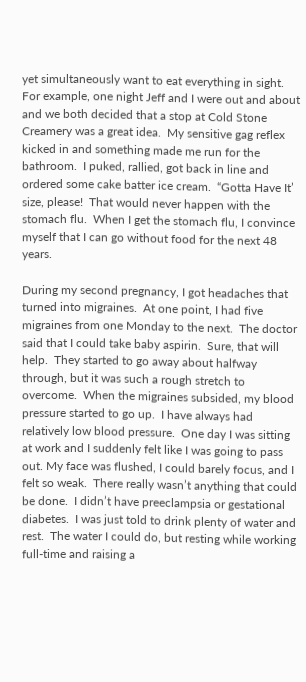yet simultaneously want to eat everything in sight.  For example, one night Jeff and I were out and about and we both decided that a stop at Cold Stone Creamery was a great idea.  My sensitive gag reflex kicked in and something made me run for the bathroom.  I puked, rallied, got back in line and ordered some cake batter ice cream.  “Gotta Have It’ size, please!  That would never happen with the stomach flu.  When I get the stomach flu, I convince myself that I can go without food for the next 48 years.

During my second pregnancy, I got headaches that turned into migraines.  At one point, I had five migraines from one Monday to the next.  The doctor said that I could take baby aspirin.  Sure, that will help.  They started to go away about halfway through, but it was such a rough stretch to overcome.  When the migraines subsided, my blood pressure started to go up.  I have always had relatively low blood pressure.  One day I was sitting at work and I suddenly felt like I was going to pass out. My face was flushed, I could barely focus, and I felt so weak.  There really wasn’t anything that could be done.  I didn’t have preeclampsia or gestational diabetes.  I was just told to drink plenty of water and rest.  The water I could do, but resting while working full-time and raising a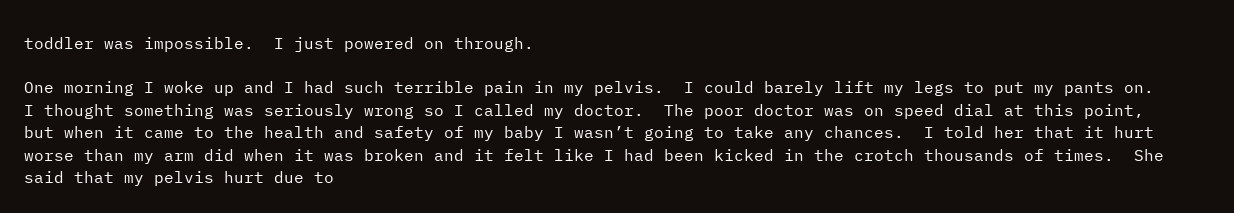toddler was impossible.  I just powered on through.

One morning I woke up and I had such terrible pain in my pelvis.  I could barely lift my legs to put my pants on.  I thought something was seriously wrong so I called my doctor.  The poor doctor was on speed dial at this point, but when it came to the health and safety of my baby I wasn’t going to take any chances.  I told her that it hurt worse than my arm did when it was broken and it felt like I had been kicked in the crotch thousands of times.  She said that my pelvis hurt due to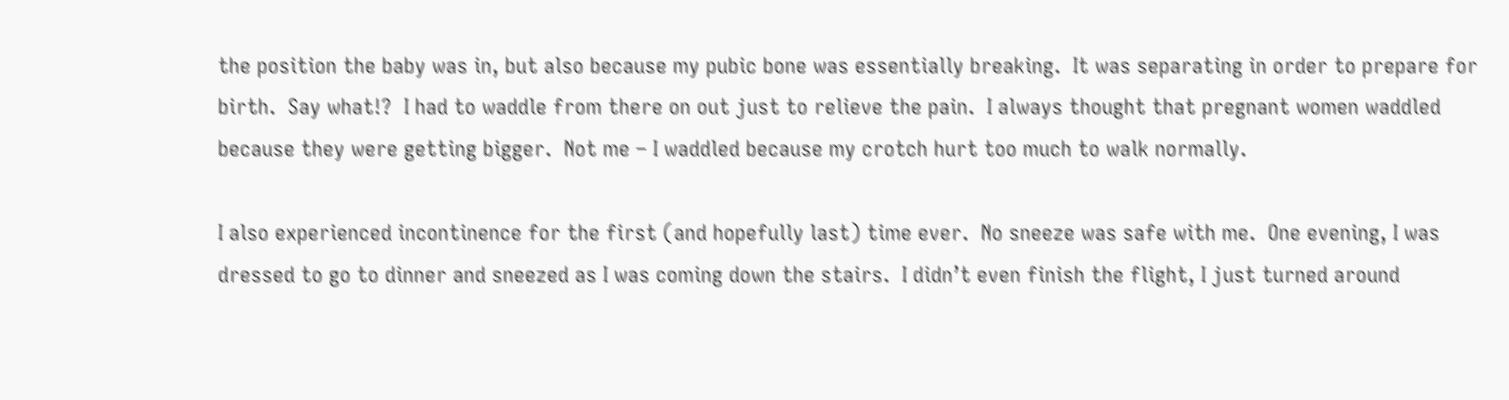the position the baby was in, but also because my pubic bone was essentially breaking.  It was separating in order to prepare for birth.  Say what!?  I had to waddle from there on out just to relieve the pain.  I always thought that pregnant women waddled because they were getting bigger.  Not me – I waddled because my crotch hurt too much to walk normally.

I also experienced incontinence for the first (and hopefully last) time ever.  No sneeze was safe with me.  One evening, I was dressed to go to dinner and sneezed as I was coming down the stairs.  I didn’t even finish the flight, I just turned around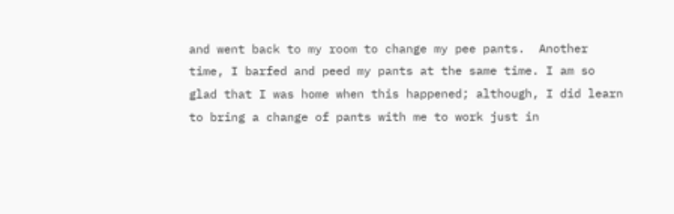and went back to my room to change my pee pants.  Another time, I barfed and peed my pants at the same time. I am so glad that I was home when this happened; although, I did learn to bring a change of pants with me to work just in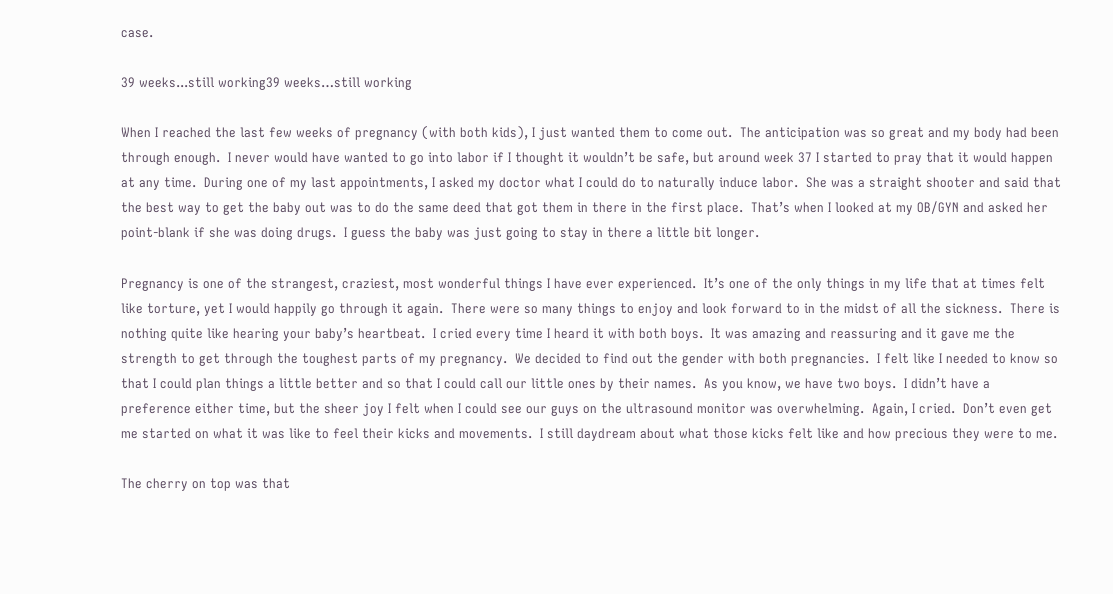case.

39 weeks...still working39 weeks…still working

When I reached the last few weeks of pregnancy (with both kids), I just wanted them to come out.  The anticipation was so great and my body had been through enough.  I never would have wanted to go into labor if I thought it wouldn’t be safe, but around week 37 I started to pray that it would happen at any time.  During one of my last appointments, I asked my doctor what I could do to naturally induce labor.  She was a straight shooter and said that the best way to get the baby out was to do the same deed that got them in there in the first place.  That’s when I looked at my OB/GYN and asked her point-blank if she was doing drugs.  I guess the baby was just going to stay in there a little bit longer.

Pregnancy is one of the strangest, craziest, most wonderful things I have ever experienced.  It’s one of the only things in my life that at times felt like torture, yet I would happily go through it again.  There were so many things to enjoy and look forward to in the midst of all the sickness.  There is nothing quite like hearing your baby’s heartbeat.  I cried every time I heard it with both boys.  It was amazing and reassuring and it gave me the strength to get through the toughest parts of my pregnancy.  We decided to find out the gender with both pregnancies.  I felt like I needed to know so that I could plan things a little better and so that I could call our little ones by their names.  As you know, we have two boys.  I didn’t have a preference either time, but the sheer joy I felt when I could see our guys on the ultrasound monitor was overwhelming.  Again, I cried.  Don’t even get me started on what it was like to feel their kicks and movements.  I still daydream about what those kicks felt like and how precious they were to me.

The cherry on top was that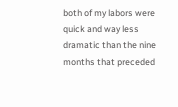both of my labors were quick and way less dramatic than the nine months that preceded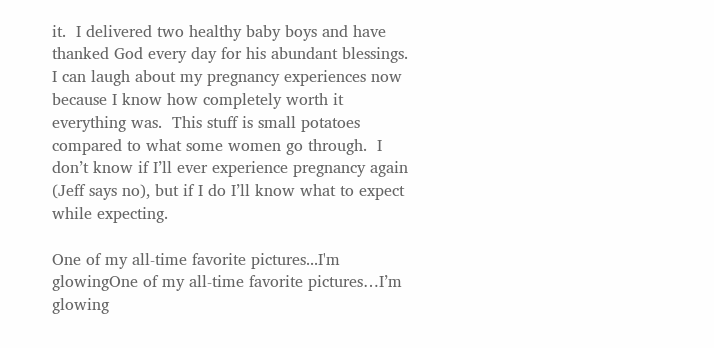it.  I delivered two healthy baby boys and have thanked God every day for his abundant blessings.  I can laugh about my pregnancy experiences now because I know how completely worth it everything was.  This stuff is small potatoes compared to what some women go through.  I don’t know if I’ll ever experience pregnancy again (Jeff says no), but if I do I’ll know what to expect while expecting.

One of my all-time favorite pictures...I'm glowingOne of my all-time favorite pictures…I’m glowing